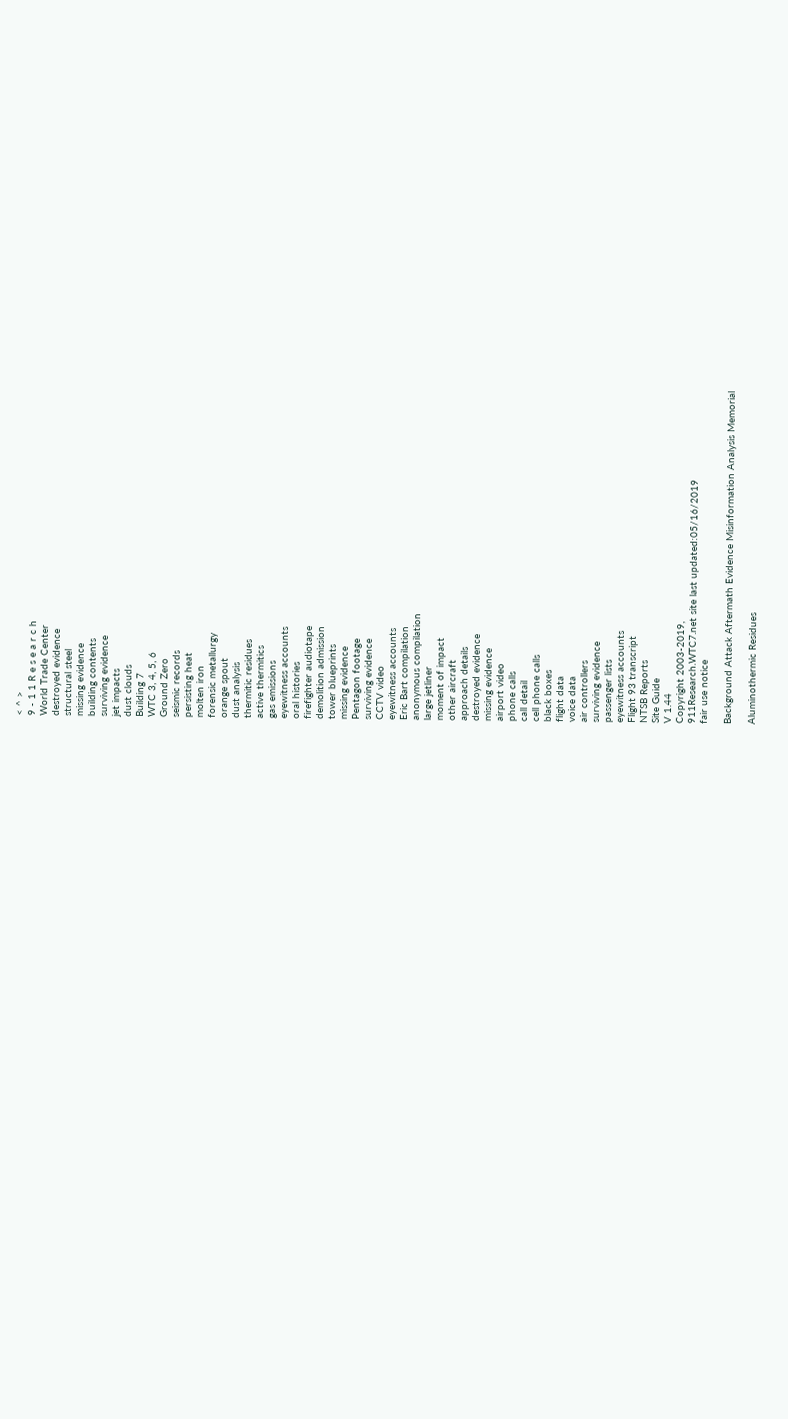< ^ >
9 - 1 1 R e s e a r c h
World Trade Center
destroyed evidence
structural steel
missing evidence
building contents
surviving evidence
jet impacts
dust clouds
Building 7
WTC 3, 4, 5, 6
Ground Zero
seismic records
persisting heat
molten iron
forensic metallurgy
orange spout
dust analysis
thermitic residues
active thermitics
gas emissions
eyewitness accounts
oral histories
firefighter audiotape
demolition admission
tower blueprints
missing evidence
Pentagon footage
surviving evidence
CCTV video
eyewitness accounts
Eric Bart compilation
anonymous compilation
large jetliner
moment of impact
other aircraft
approach details
destroyed evidence
missing evidence
airport video
phone calls
call detail
cell phone calls
black boxes
flight data
voice data
air controllers
surviving evidence
passenger lists
eyewitness accounts
Flight 93 transcript
NTSB Reports
Site Guide
V 1.44
Copyright 2003-2019,
911Research.WTC7.net site last updated:05/16/2019
fair use notice

Background Attack Aftermath Evidence Misinformation Analysis Memorial

Aluminothermic Residues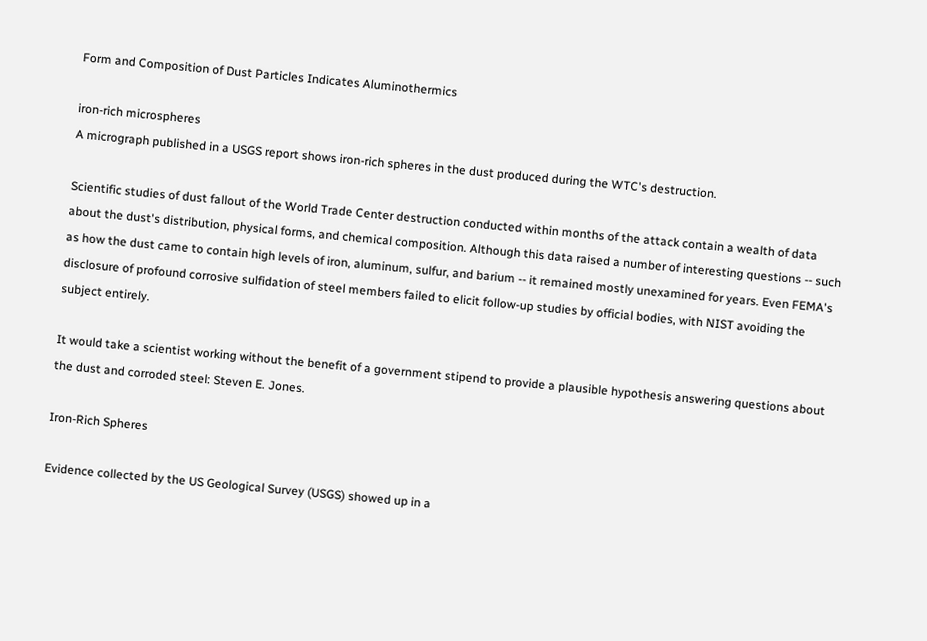Form and Composition of Dust Particles Indicates Aluminothermics

iron-rich microspheres
A micrograph published in a USGS report shows iron-rich spheres in the dust produced during the WTC's destruction.

Scientific studies of dust fallout of the World Trade Center destruction conducted within months of the attack contain a wealth of data about the dust's distribution, physical forms, and chemical composition. Although this data raised a number of interesting questions -- such as how the dust came to contain high levels of iron, aluminum, sulfur, and barium -- it remained mostly unexamined for years. Even FEMA's disclosure of profound corrosive sulfidation of steel members failed to elicit follow-up studies by official bodies, with NIST avoiding the subject entirely.

It would take a scientist working without the benefit of a government stipend to provide a plausible hypothesis answering questions about the dust and corroded steel: Steven E. Jones.

Iron-Rich Spheres

Evidence collected by the US Geological Survey (USGS) showed up in a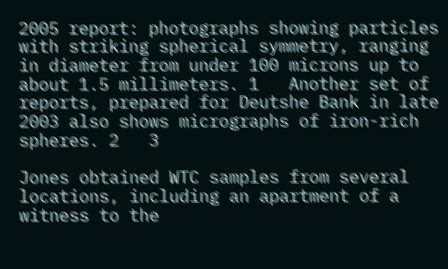2005 report: photographs showing particles with striking spherical symmetry, ranging in diameter from under 100 microns up to about 1.5 millimeters. 1   Another set of reports, prepared for Deutshe Bank in late 2003 also shows micrographs of iron-rich spheres. 2   3

Jones obtained WTC samples from several locations, including an apartment of a witness to the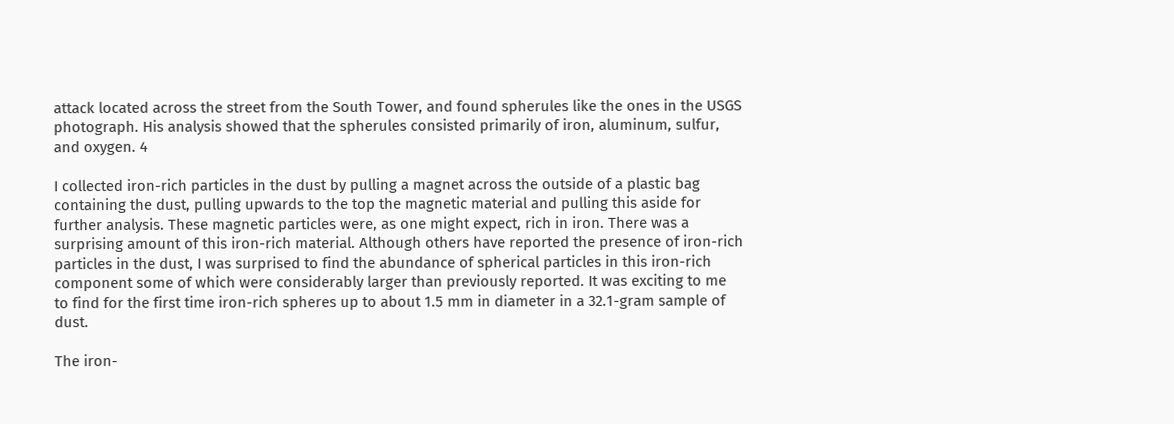attack located across the street from the South Tower, and found spherules like the ones in the USGS photograph. His analysis showed that the spherules consisted primarily of iron, aluminum, sulfur, and oxygen. 4

I collected iron-rich particles in the dust by pulling a magnet across the outside of a plastic bag containing the dust, pulling upwards to the top the magnetic material and pulling this aside for further analysis. These magnetic particles were, as one might expect, rich in iron. There was a surprising amount of this iron-rich material. Although others have reported the presence of iron-rich particles in the dust, I was surprised to find the abundance of spherical particles in this iron-rich component some of which were considerably larger than previously reported. It was exciting to me to find for the first time iron-rich spheres up to about 1.5 mm in diameter in a 32.1-gram sample of dust.

The iron-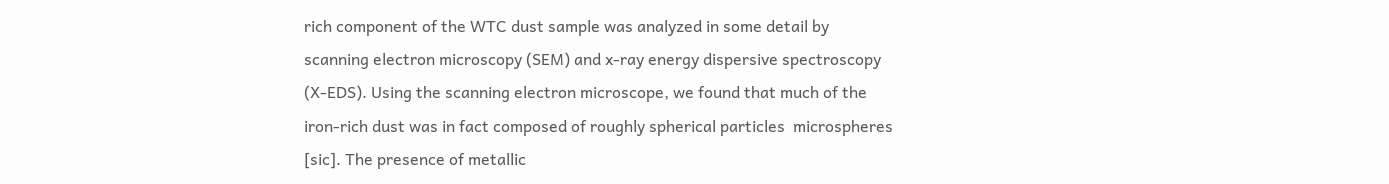rich component of the WTC dust sample was analyzed in some detail by scanning electron microscopy (SEM) and x-ray energy dispersive spectroscopy (X-EDS). Using the scanning electron microscope, we found that much of the iron-rich dust was in fact composed of roughly spherical particles  microspheres [sic]. The presence of metallic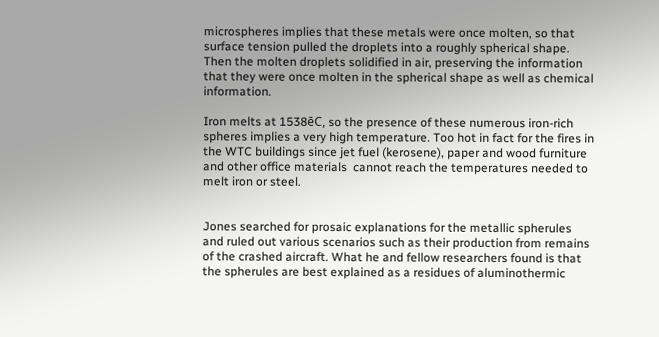microspheres implies that these metals were once molten, so that surface tension pulled the droplets into a roughly spherical shape. Then the molten droplets solidified in air, preserving the information that they were once molten in the spherical shape as well as chemical information.

Iron melts at 1538ēC, so the presence of these numerous iron-rich spheres implies a very high temperature. Too hot in fact for the fires in the WTC buildings since jet fuel (kerosene), paper and wood furniture  and other office materials  cannot reach the temperatures needed to melt iron or steel.


Jones searched for prosaic explanations for the metallic spherules and ruled out various scenarios such as their production from remains of the crashed aircraft. What he and fellow researchers found is that the spherules are best explained as a residues of aluminothermic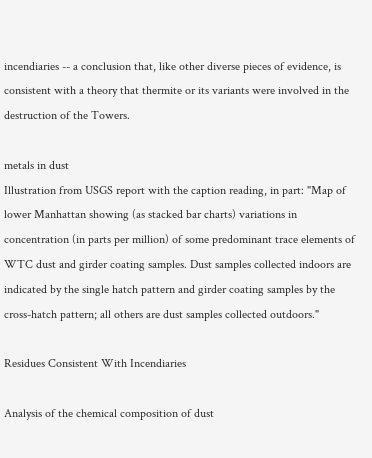incendiaries -- a conclusion that, like other diverse pieces of evidence, is consistent with a theory that thermite or its variants were involved in the destruction of the Towers.

metals in dust
Illustration from USGS report with the caption reading, in part: "Map of lower Manhattan showing (as stacked bar charts) variations in concentration (in parts per million) of some predominant trace elements of WTC dust and girder coating samples. Dust samples collected indoors are indicated by the single hatch pattern and girder coating samples by the cross-hatch pattern; all others are dust samples collected outdoors."

Residues Consistent With Incendiaries

Analysis of the chemical composition of dust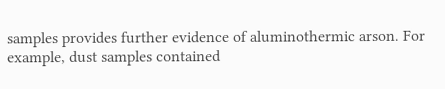samples provides further evidence of aluminothermic arson. For example, dust samples contained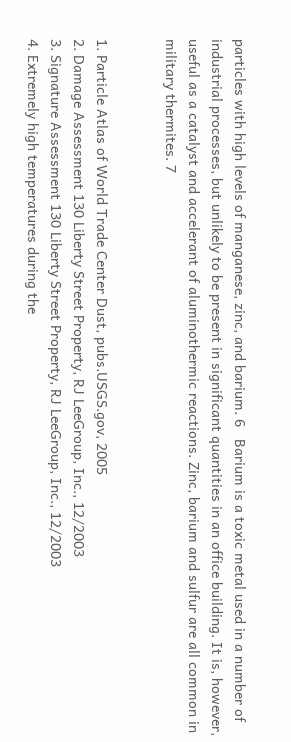particles with high levels of manganese, zinc, and barium. 6   Barium is a toxic metal used in a number of industrial processes, but unlikely to be present in significant quantities in an office building. It is, however, useful as a catalyst and accelerant of aluminothermic reactions. Zinc, barium and sulfur are all common in military thermites. 7


1. Particle Atlas of World Trade Center Dust, pubs.USGS.gov, 2005
2. Damage Assessment 130 Liberty Street Property, RJ LeeGroup, Inc., 12/2003
3. Signature Assessment 130 Liberty Street Property, RJ LeeGroup, Inc., 12/2003
4. Extremely high temperatures during the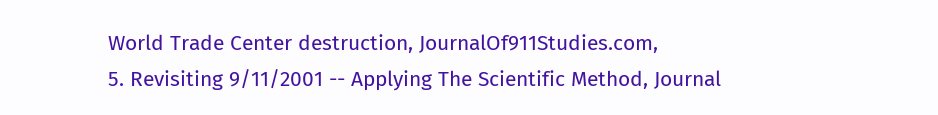World Trade Center destruction, JournalOf911Studies.com,
5. Revisiting 9/11/2001 -- Applying The Scientific Method, Journal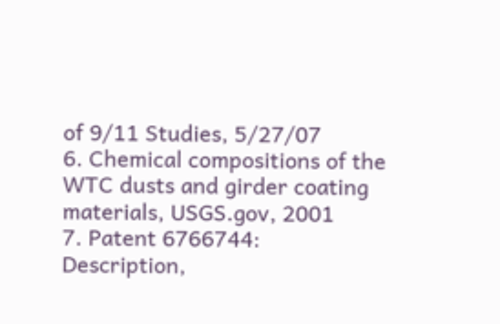of 9/11 Studies, 5/27/07
6. Chemical compositions of the WTC dusts and girder coating materials, USGS.gov, 2001
7. Patent 6766744: Description,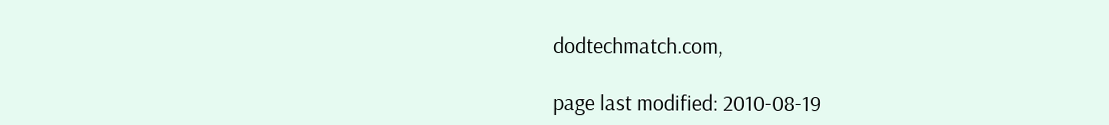dodtechmatch.com,

page last modified: 2010-08-19